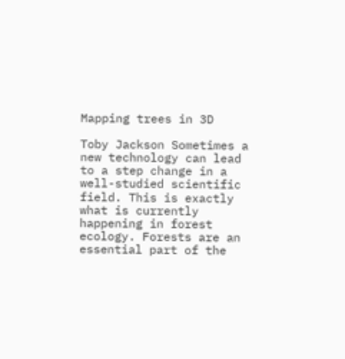Mapping trees in 3D

Toby Jackson Sometimes a new technology can lead to a step change in a well-studied scientific field. This is exactly what is currently happening in forest ecology. Forests are an essential part of the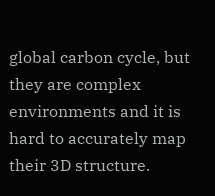global carbon cycle, but they are complex environments and it is hard to accurately map their 3D structure.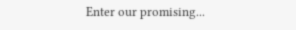Enter our promising...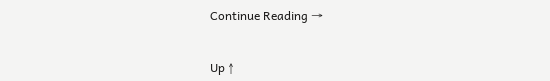Continue Reading →


Up ↑